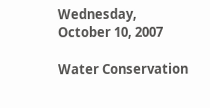Wednesday, October 10, 2007

Water Conservation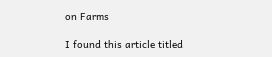on Farms

I found this article titled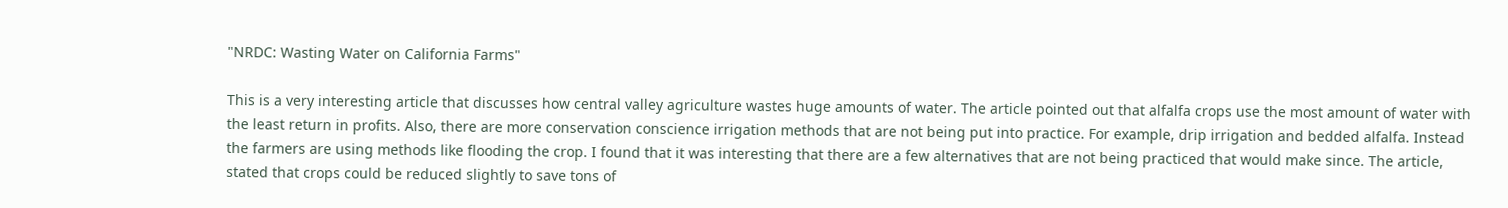"NRDC: Wasting Water on California Farms"

This is a very interesting article that discusses how central valley agriculture wastes huge amounts of water. The article pointed out that alfalfa crops use the most amount of water with the least return in profits. Also, there are more conservation conscience irrigation methods that are not being put into practice. For example, drip irrigation and bedded alfalfa. Instead the farmers are using methods like flooding the crop. I found that it was interesting that there are a few alternatives that are not being practiced that would make since. The article, stated that crops could be reduced slightly to save tons of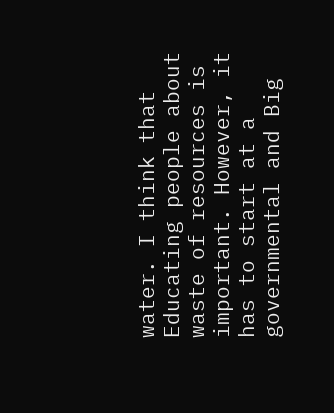water. I think that Educating people about waste of resources is important. However, it has to start at a governmental and Big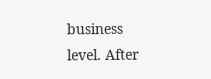business level. After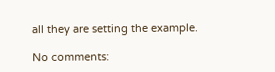all they are setting the example.

No comments: